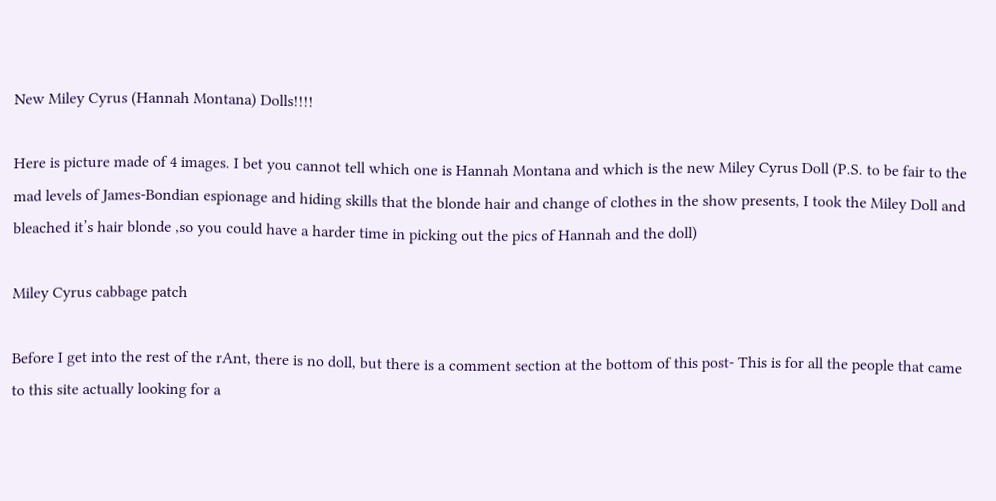New Miley Cyrus (Hannah Montana) Dolls!!!!

Here is picture made of 4 images. I bet you cannot tell which one is Hannah Montana and which is the new Miley Cyrus Doll (P.S. to be fair to the mad levels of James-Bondian espionage and hiding skills that the blonde hair and change of clothes in the show presents, I took the Miley Doll and bleached it’s hair blonde ,so you could have a harder time in picking out the pics of Hannah and the doll)

Miley Cyrus cabbage patch

Before I get into the rest of the rAnt, there is no doll, but there is a comment section at the bottom of this post- This is for all the people that came to this site actually looking for a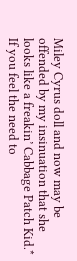Miley Cyrus doll and now may be offended by my insinuation that she looks like a freakin’ Cabbage Patch Kid.* If you feel the need to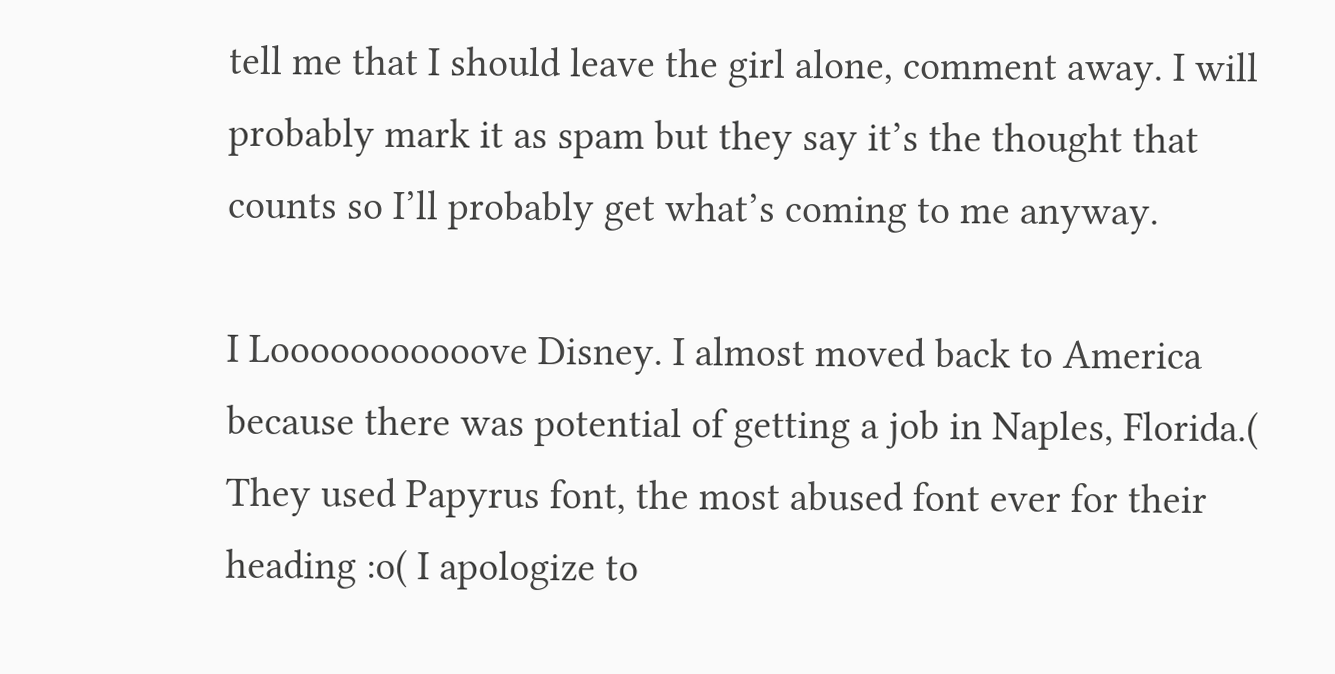tell me that I should leave the girl alone, comment away. I will probably mark it as spam but they say it’s the thought that counts so I’ll probably get what’s coming to me anyway.

I Looooooooooove Disney. I almost moved back to America because there was potential of getting a job in Naples, Florida.( They used Papyrus font, the most abused font ever for their heading :o( I apologize to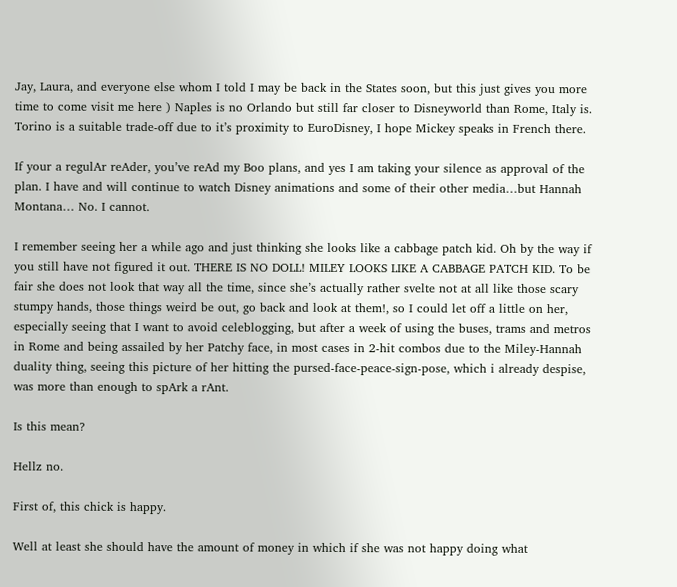Jay, Laura, and everyone else whom I told I may be back in the States soon, but this just gives you more time to come visit me here ) Naples is no Orlando but still far closer to Disneyworld than Rome, Italy is. Torino is a suitable trade-off due to it’s proximity to EuroDisney, I hope Mickey speaks in French there.

If your a regulAr reAder, you’ve reAd my Boo plans, and yes I am taking your silence as approval of the plan. I have and will continue to watch Disney animations and some of their other media…but Hannah Montana… No. I cannot.

I remember seeing her a while ago and just thinking she looks like a cabbage patch kid. Oh by the way if you still have not figured it out. THERE IS NO DOLL! MILEY LOOKS LIKE A CABBAGE PATCH KID. To be fair she does not look that way all the time, since she’s actually rather svelte not at all like those scary stumpy hands, those things weird be out, go back and look at them!, so I could let off a little on her, especially seeing that I want to avoid celeblogging, but after a week of using the buses, trams and metros in Rome and being assailed by her Patchy face, in most cases in 2-hit combos due to the Miley-Hannah duality thing, seeing this picture of her hitting the pursed-face-peace-sign-pose, which i already despise, was more than enough to spArk a rAnt.

Is this mean?

Hellz no.

First of, this chick is happy.

Well at least she should have the amount of money in which if she was not happy doing what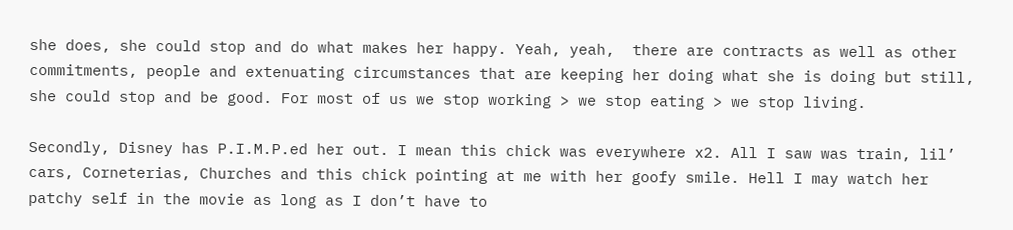she does, she could stop and do what makes her happy. Yeah, yeah,  there are contracts as well as other commitments, people and extenuating circumstances that are keeping her doing what she is doing but still, she could stop and be good. For most of us we stop working > we stop eating > we stop living.

Secondly, Disney has P.I.M.P.ed her out. I mean this chick was everywhere x2. All I saw was train, lil’ cars, Corneterias, Churches and this chick pointing at me with her goofy smile. Hell I may watch her patchy self in the movie as long as I don’t have to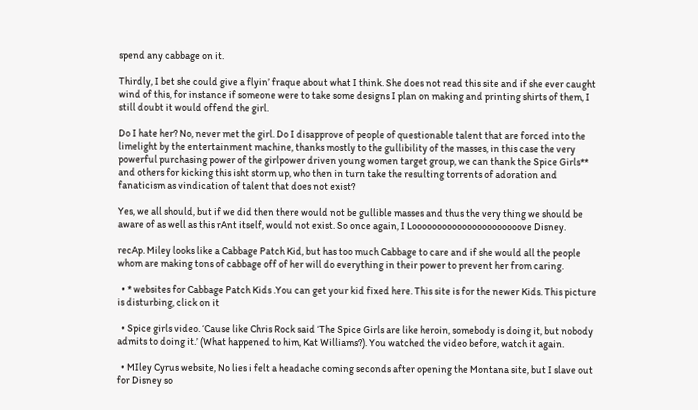spend any cabbage on it.

Thirdly, I bet she could give a flyin’ fraque about what I think. She does not read this site and if she ever caught wind of this, for instance if someone were to take some designs I plan on making and printing shirts of them, I still doubt it would offend the girl.

Do I hate her? No, never met the girl. Do I disapprove of people of questionable talent that are forced into the limelight by the entertainment machine, thanks mostly to the gullibility of the masses, in this case the very powerful purchasing power of the girlpower driven young women target group, we can thank the Spice Girls** and others for kicking this isht storm up, who then in turn take the resulting torrents of adoration and fanaticism as vindication of talent that does not exist?

Yes, we all should, but if we did then there would not be gullible masses and thus the very thing we should be aware of as well as this rAnt itself, would not exist. So once again, I Loooooooooooooooooooooove Disney.

recAp. Miley looks like a Cabbage Patch Kid, but has too much Cabbage to care and if she would all the people whom are making tons of cabbage off of her will do everything in their power to prevent her from caring.

  • * websites for Cabbage Patch Kids .You can get your kid fixed here. This site is for the newer Kids. This picture is disturbing, click on it

  • Spice girls video. ‘Cause like Chris Rock said ‘The Spice Girls are like heroin, somebody is doing it, but nobody admits to doing it.’ (What happened to him, Kat Williams?). You watched the video before, watch it again.

  • MIley Cyrus website, No lies i felt a headache coming seconds after opening the Montana site, but I slave out for Disney so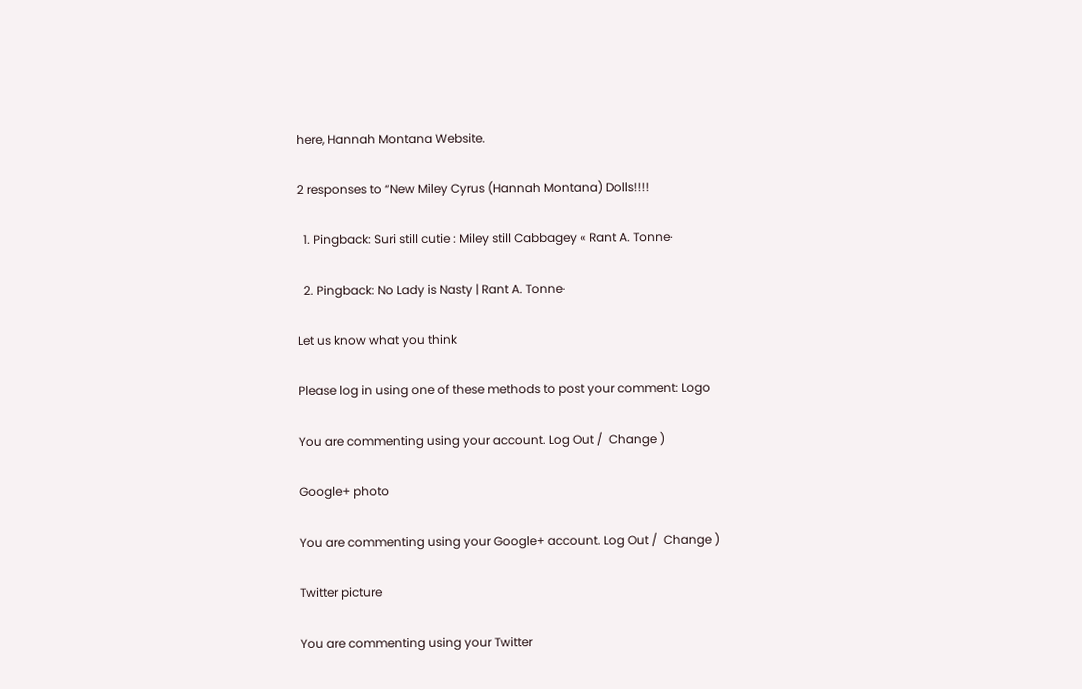here, Hannah Montana Website.

2 responses to “New Miley Cyrus (Hannah Montana) Dolls!!!!

  1. Pingback: Suri still cutie : Miley still Cabbagey « Rant A. Tonne·

  2. Pingback: No Lady is Nasty | Rant A. Tonne·

Let us know what you think

Please log in using one of these methods to post your comment: Logo

You are commenting using your account. Log Out /  Change )

Google+ photo

You are commenting using your Google+ account. Log Out /  Change )

Twitter picture

You are commenting using your Twitter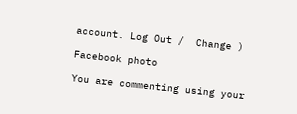account. Log Out /  Change )

Facebook photo

You are commenting using your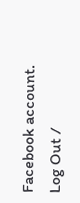Facebook account. Log Out /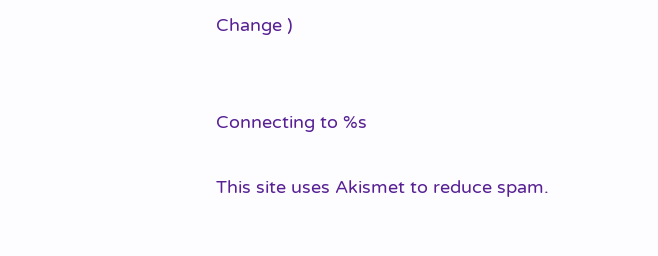Change )


Connecting to %s

This site uses Akismet to reduce spam.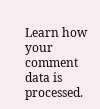Learn how your comment data is processed.